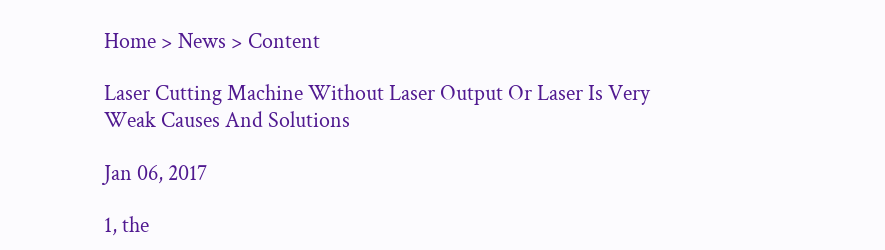Home > News > Content

Laser Cutting Machine Without Laser Output Or Laser Is Very Weak Causes And Solutions

Jan 06, 2017

1, the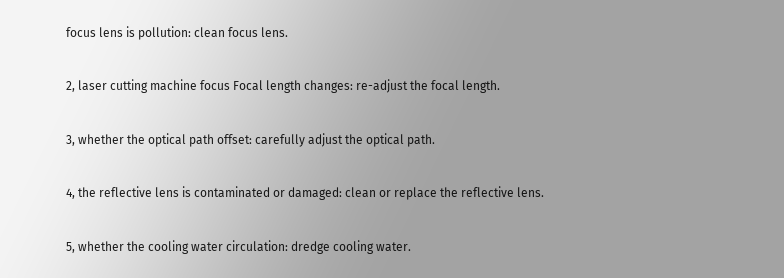focus lens is pollution: clean focus lens.

2, laser cutting machine focus Focal length changes: re-adjust the focal length.

3, whether the optical path offset: carefully adjust the optical path.

4, the reflective lens is contaminated or damaged: clean or replace the reflective lens.

5, whether the cooling water circulation: dredge cooling water.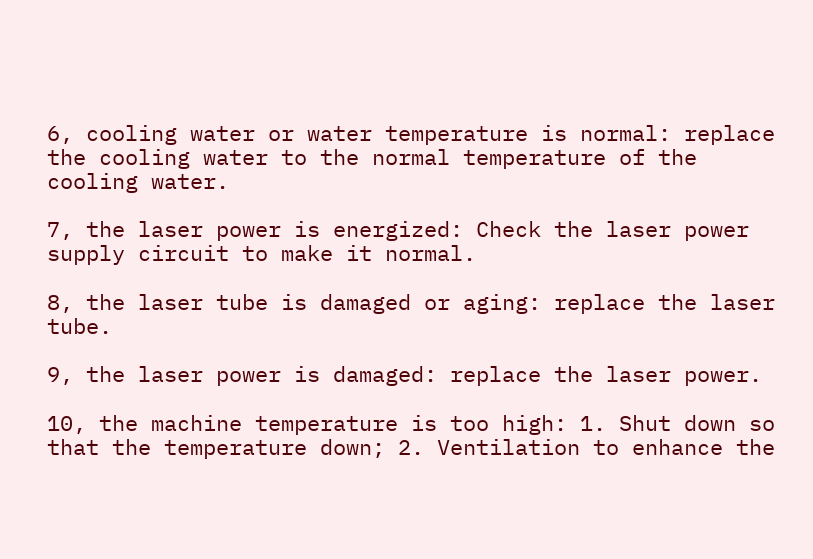6, cooling water or water temperature is normal: replace the cooling water to the normal temperature of the cooling water.

7, the laser power is energized: Check the laser power supply circuit to make it normal.

8, the laser tube is damaged or aging: replace the laser tube.

9, the laser power is damaged: replace the laser power.

10, the machine temperature is too high: 1. Shut down so that the temperature down; 2. Ventilation to enhance the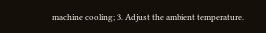machine cooling; 3. Adjust the ambient temperature.